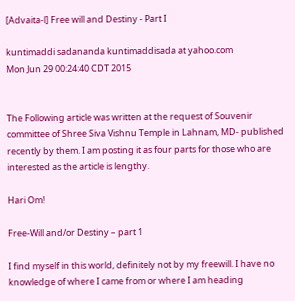[Advaita-l] Free will and Destiny - Part I

kuntimaddi sadananda kuntimaddisada at yahoo.com
Mon Jun 29 00:24:40 CDT 2015


The Following article was written at the request of Souvenir committee of Shree Siva Vishnu Temple in Lahnam, MD- published recently by them. I am posting it as four parts for those who are interested as the article is lengthy.

Hari Om!

Free-Will and/or Destiny – part 1

I find myself in this world, definitely not by my freewill. I have no knowledge of where I came from or where I am heading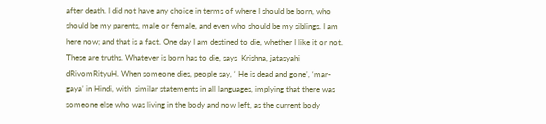after death. I did not have any choice in terms of where I should be born, who should be my parents, male or female, and even who should be my siblings. I am here now; and that is a fact. One day I am destined to die, whether I like it or not. These are truths. Whatever is born has to die, says  Krishna, jatasyahi dRivomRityuH. When someone dies, people say, ‘ He is dead and gone’, ‘mar-gaya’ in Hindi, with  similar statements in all languages, implying that there was  someone else who was living in the body and now left, as the current body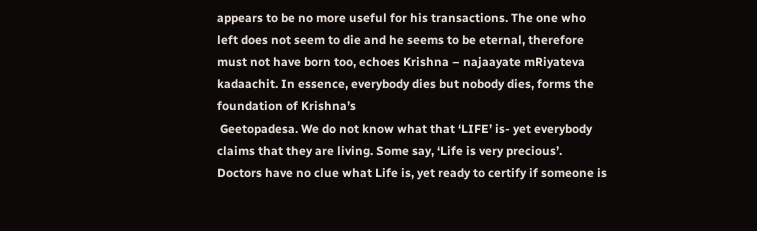appears to be no more useful for his transactions. The one who left does not seem to die and he seems to be eternal, therefore must not have born too, echoes Krishna – najaayate mRiyateva kadaachit. In essence, everybody dies but nobody dies, forms the foundation of Krishna’s
 Geetopadesa. We do not know what that ‘LIFE’ is- yet everybody  claims that they are living. Some say, ‘Life is very precious’.  Doctors have no clue what Life is, yet ready to certify if someone is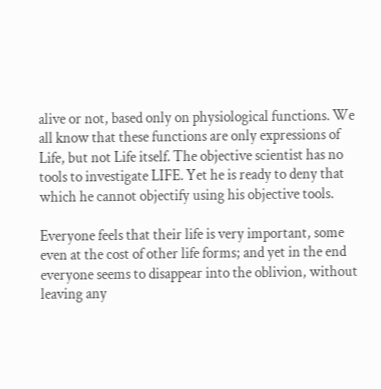alive or not, based only on physiological functions. We all know that these functions are only expressions of Life, but not Life itself. The objective scientist has no tools to investigate LIFE. Yet he is ready to deny that which he cannot objectify using his objective tools.

Everyone feels that their life is very important, some even at the cost of other life forms; and yet in the end everyone seems to disappear into the oblivion, without leaving any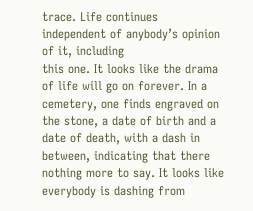trace. Life continues independent of anybody’s opinion of it, including
this one. It looks like the drama of life will go on forever. In a cemetery, one finds engraved on the stone, a date of birth and a date of death, with a dash in between, indicating that there nothing more to say. It looks like everybody is dashing from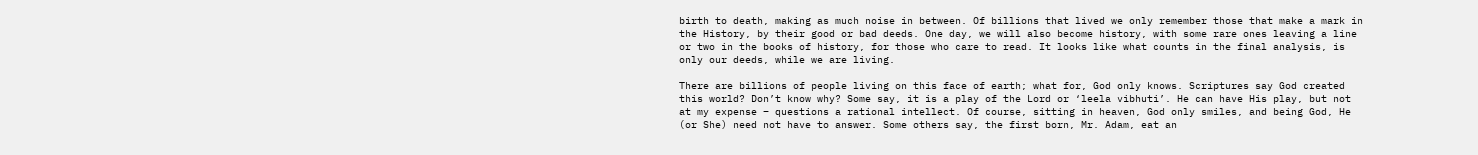birth to death, making as much noise in between. Of billions that lived we only remember those that make a mark in the History, by their good or bad deeds. One day, we will also become history, with some rare ones leaving a line or two in the books of history, for those who care to read. It looks like what counts in the final analysis, is only our deeds, while we are living.

There are billions of people living on this face of earth; what for, God only knows. Scriptures say God created this world? Don’t know why? Some say, it is a play of the Lord or ‘leela vibhuti’. He can have His play, but not at my expense – questions a rational intellect. Of course, sitting in heaven, God only smiles, and being God, He (or She) need not have to answer. Some others say, the first born, Mr. Adam, eat an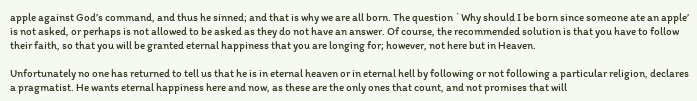apple against God’s command, and thus he sinned; and that is why we are all born. The question `Why should I be born since someone ate an apple’ is not asked, or perhaps is not allowed to be asked as they do not have an answer. Of course, the recommended solution is that you have to follow their faith, so that you will be granted eternal happiness that you are longing for; however, not here but in Heaven.

Unfortunately no one has returned to tell us that he is in eternal heaven or in eternal hell by following or not following a particular religion, declares a pragmatist. He wants eternal happiness here and now, as these are the only ones that count, and not promises that will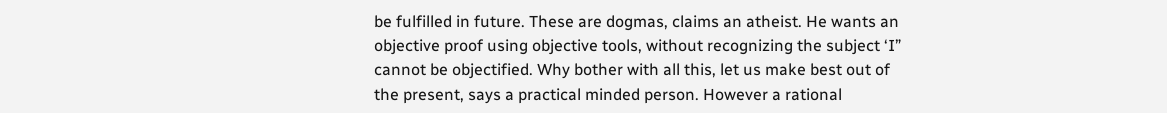be fulfilled in future. These are dogmas, claims an atheist. He wants an objective proof using objective tools, without recognizing the subject ‘I” cannot be objectified. Why bother with all this, let us make best out of the present, says a practical minded person. However a rational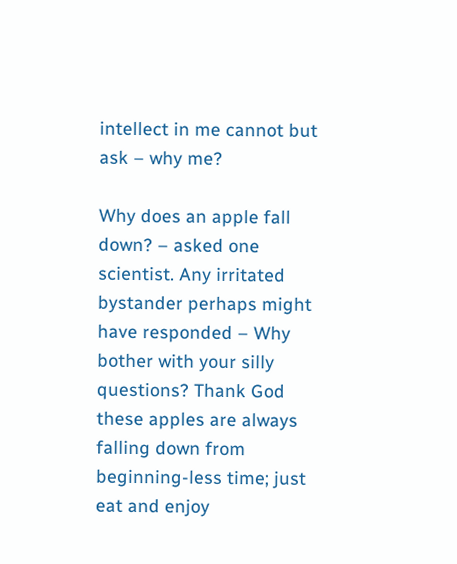intellect in me cannot but ask – why me?

Why does an apple fall down? – asked one scientist. Any irritated bystander perhaps might have responded – Why bother with your silly questions? Thank God these apples are always falling down from beginning-less time; just eat and enjoy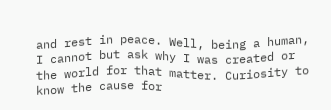and rest in peace. Well, being a human, I cannot but ask why I was created or the world for that matter. Curiosity to know the cause for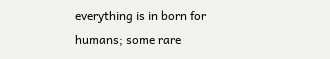everything is in born for humans; some rare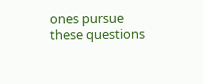ones pursue these questions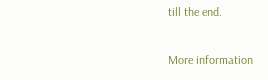till the end.

More information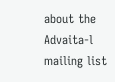about the Advaita-l mailing list